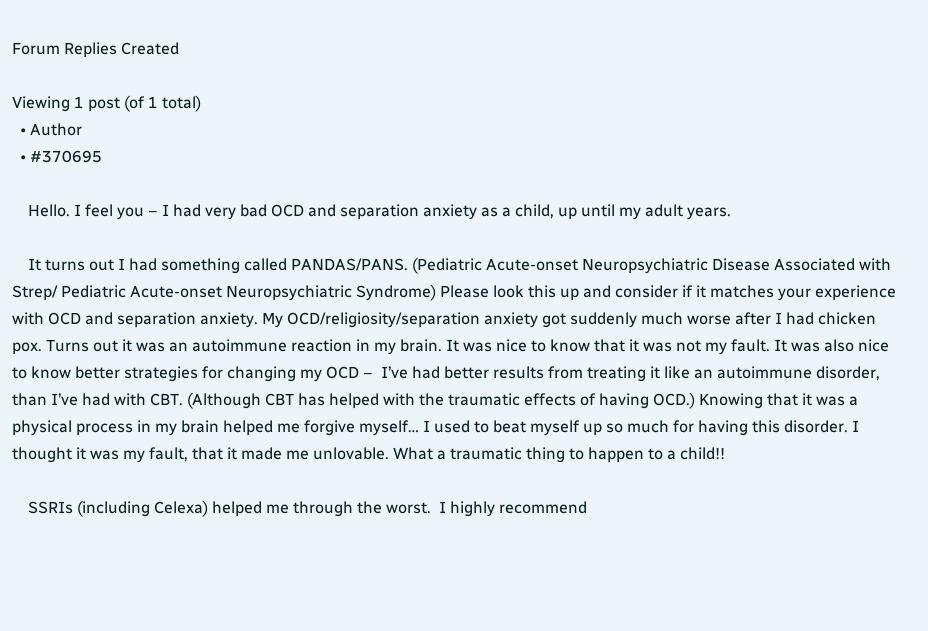Forum Replies Created

Viewing 1 post (of 1 total)
  • Author
  • #370695

    Hello. I feel you – I had very bad OCD and separation anxiety as a child, up until my adult years.

    It turns out I had something called PANDAS/PANS. (Pediatric Acute-onset Neuropsychiatric Disease Associated with Strep/ Pediatric Acute-onset Neuropsychiatric Syndrome) Please look this up and consider if it matches your experience with OCD and separation anxiety. My OCD/religiosity/separation anxiety got suddenly much worse after I had chicken pox. Turns out it was an autoimmune reaction in my brain. It was nice to know that it was not my fault. It was also nice to know better strategies for changing my OCD –  I’ve had better results from treating it like an autoimmune disorder, than I’ve had with CBT. (Although CBT has helped with the traumatic effects of having OCD.) Knowing that it was a physical process in my brain helped me forgive myself… I used to beat myself up so much for having this disorder. I thought it was my fault, that it made me unlovable. What a traumatic thing to happen to a child!!

    SSRIs (including Celexa) helped me through the worst.  I highly recommend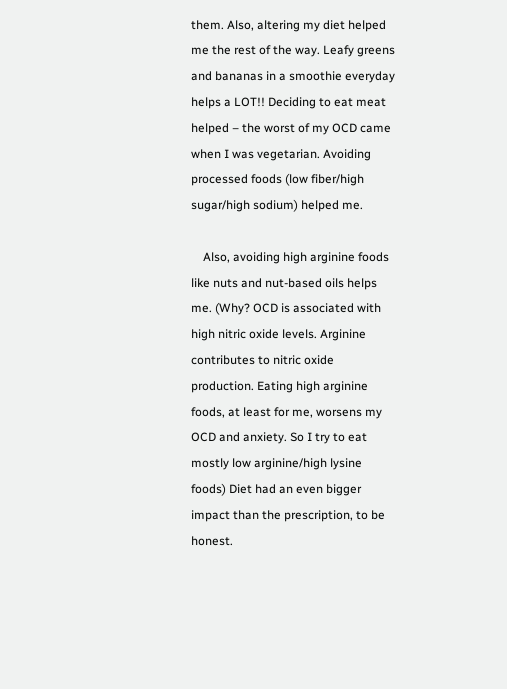them. Also, altering my diet helped me the rest of the way. Leafy greens and bananas in a smoothie everyday helps a LOT!! Deciding to eat meat helped – the worst of my OCD came when I was vegetarian. Avoiding processed foods (low fiber/high sugar/high sodium) helped me.

    Also, avoiding high arginine foods like nuts and nut-based oils helps me. (Why? OCD is associated with high nitric oxide levels. Arginine contributes to nitric oxide production. Eating high arginine foods, at least for me, worsens my OCD and anxiety. So I try to eat mostly low arginine/high lysine foods) Diet had an even bigger impact than the prescription, to be honest.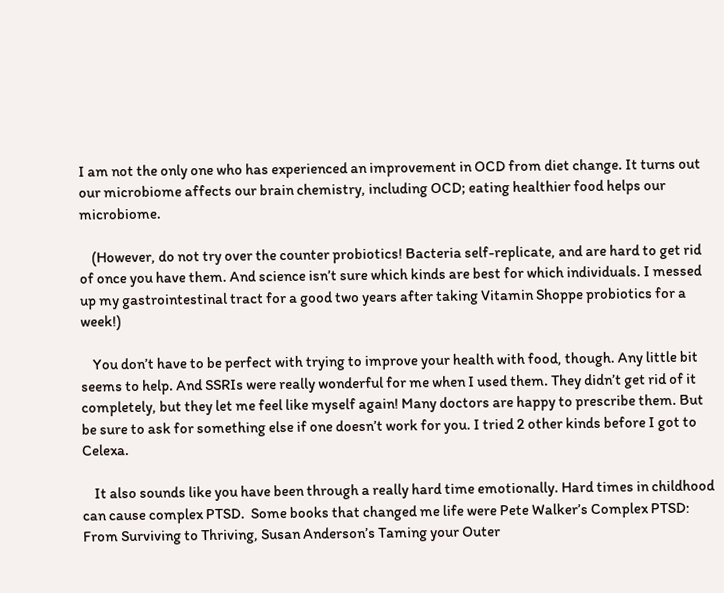I am not the only one who has experienced an improvement in OCD from diet change. It turns out our microbiome affects our brain chemistry, including OCD; eating healthier food helps our microbiome.

    (However, do not try over the counter probiotics! Bacteria self-replicate, and are hard to get rid of once you have them. And science isn’t sure which kinds are best for which individuals. I messed up my gastrointestinal tract for a good two years after taking Vitamin Shoppe probiotics for a week!)

    You don’t have to be perfect with trying to improve your health with food, though. Any little bit seems to help. And SSRIs were really wonderful for me when I used them. They didn’t get rid of it completely, but they let me feel like myself again! Many doctors are happy to prescribe them. But be sure to ask for something else if one doesn’t work for you. I tried 2 other kinds before I got to Celexa.

    It also sounds like you have been through a really hard time emotionally. Hard times in childhood can cause complex PTSD.  Some books that changed me life were Pete Walker’s Complex PTSD: From Surviving to Thriving, Susan Anderson’s Taming your Outer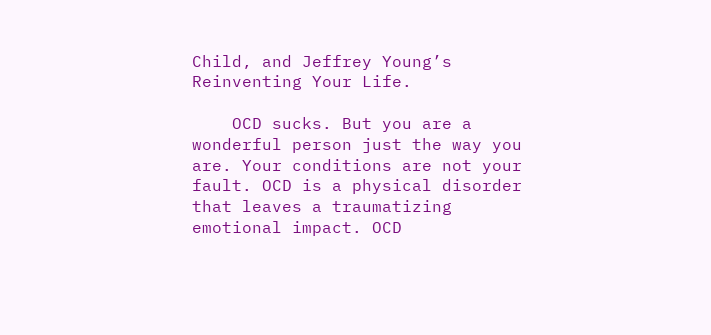Child, and Jeffrey Young’s Reinventing Your Life.

    OCD sucks. But you are a wonderful person just the way you are. Your conditions are not your fault. OCD is a physical disorder that leaves a traumatizing emotional impact. OCD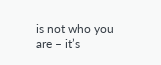is not who you are – it’s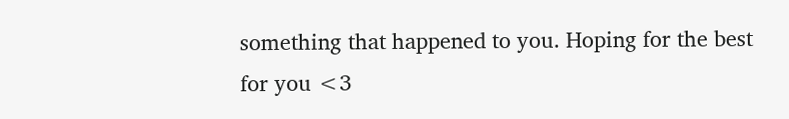something that happened to you. Hoping for the best for you <3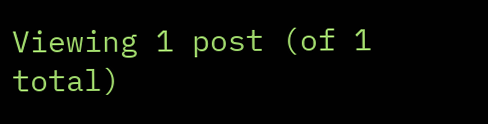Viewing 1 post (of 1 total)